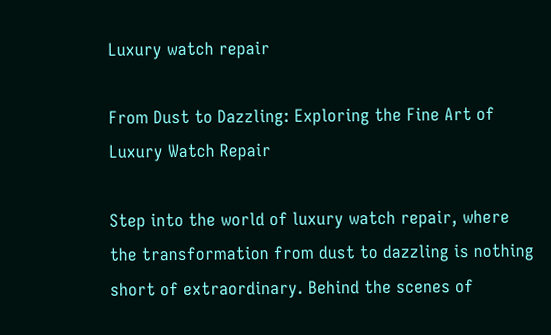Luxury watch repair

From Dust to Dazzling: Exploring the Fine Art of Luxury Watch Repair

Step into the world of luxury watch repair, where the transformation from dust to dazzling is nothing short of extraordinary. Behind the scenes of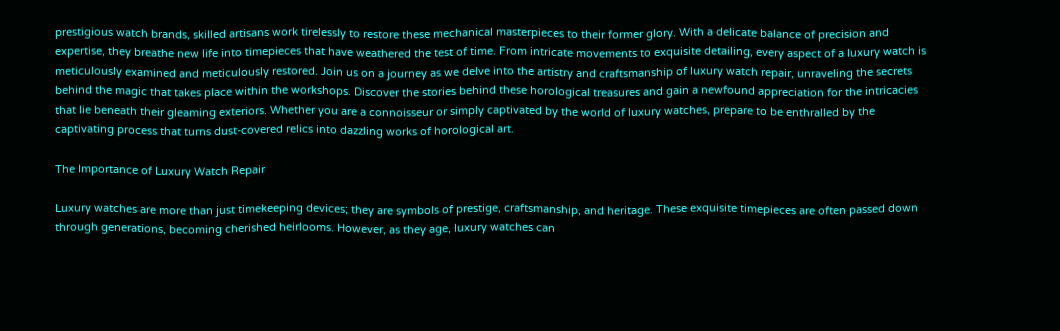prestigious watch brands, skilled artisans work tirelessly to restore these mechanical masterpieces to their former glory. With a delicate balance of precision and expertise, they breathe new life into timepieces that have weathered the test of time. From intricate movements to exquisite detailing, every aspect of a luxury watch is meticulously examined and meticulously restored. Join us on a journey as we delve into the artistry and craftsmanship of luxury watch repair, unraveling the secrets behind the magic that takes place within the workshops. Discover the stories behind these horological treasures and gain a newfound appreciation for the intricacies that lie beneath their gleaming exteriors. Whether you are a connoisseur or simply captivated by the world of luxury watches, prepare to be enthralled by the captivating process that turns dust-covered relics into dazzling works of horological art.

The Importance of Luxury Watch Repair

Luxury watches are more than just timekeeping devices; they are symbols of prestige, craftsmanship, and heritage. These exquisite timepieces are often passed down through generations, becoming cherished heirlooms. However, as they age, luxury watches can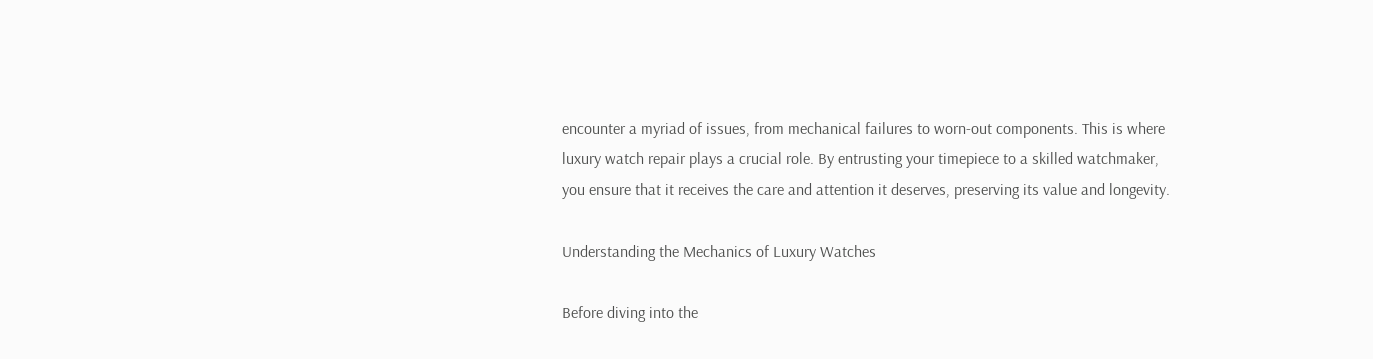encounter a myriad of issues, from mechanical failures to worn-out components. This is where luxury watch repair plays a crucial role. By entrusting your timepiece to a skilled watchmaker, you ensure that it receives the care and attention it deserves, preserving its value and longevity.

Understanding the Mechanics of Luxury Watches

Before diving into the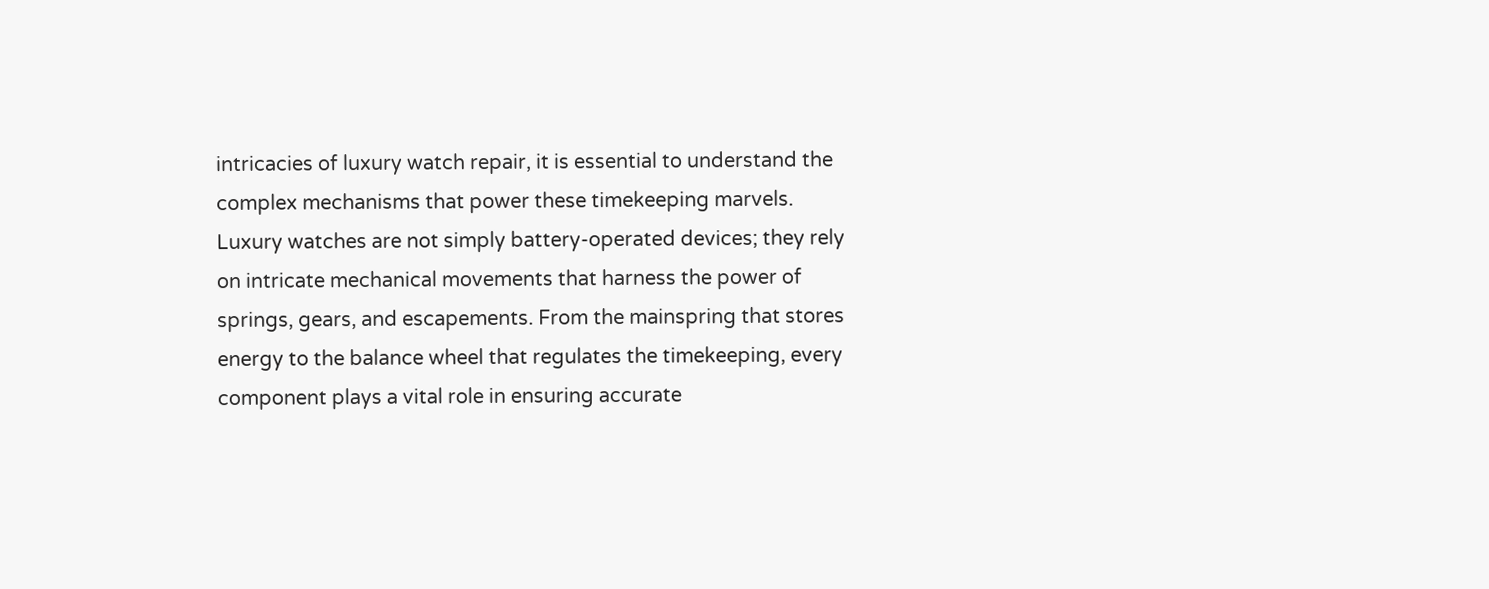intricacies of luxury watch repair, it is essential to understand the complex mechanisms that power these timekeeping marvels. Luxury watches are not simply battery-operated devices; they rely on intricate mechanical movements that harness the power of springs, gears, and escapements. From the mainspring that stores energy to the balance wheel that regulates the timekeeping, every component plays a vital role in ensuring accurate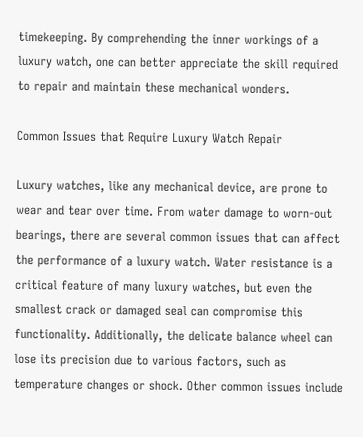timekeeping. By comprehending the inner workings of a luxury watch, one can better appreciate the skill required to repair and maintain these mechanical wonders.

Common Issues that Require Luxury Watch Repair

Luxury watches, like any mechanical device, are prone to wear and tear over time. From water damage to worn-out bearings, there are several common issues that can affect the performance of a luxury watch. Water resistance is a critical feature of many luxury watches, but even the smallest crack or damaged seal can compromise this functionality. Additionally, the delicate balance wheel can lose its precision due to various factors, such as temperature changes or shock. Other common issues include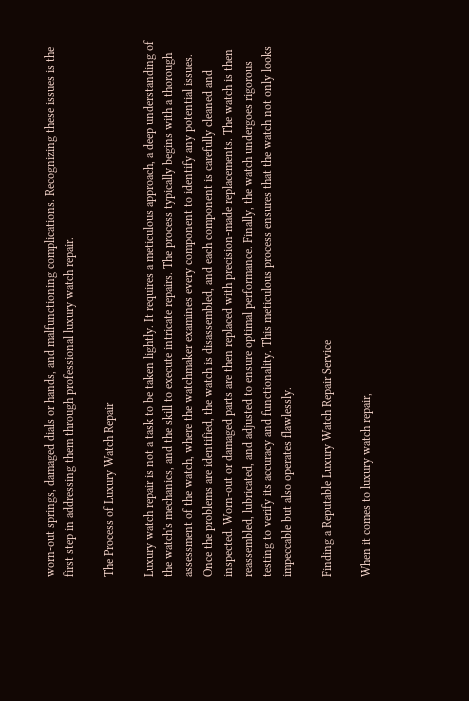worn-out springs, damaged dials or hands, and malfunctioning complications. Recognizing these issues is the first step in addressing them through professional luxury watch repair.

The Process of Luxury Watch Repair

Luxury watch repair is not a task to be taken lightly. It requires a meticulous approach, a deep understanding of the watch's mechanics, and the skill to execute intricate repairs. The process typically begins with a thorough assessment of the watch, where the watchmaker examines every component to identify any potential issues. Once the problems are identified, the watch is disassembled, and each component is carefully cleaned and inspected. Worn-out or damaged parts are then replaced with precision-made replacements. The watch is then reassembled, lubricated, and adjusted to ensure optimal performance. Finally, the watch undergoes rigorous testing to verify its accuracy and functionality. This meticulous process ensures that the watch not only looks impeccable but also operates flawlessly.

Finding a Reputable Luxury Watch Repair Service

When it comes to luxury watch repair,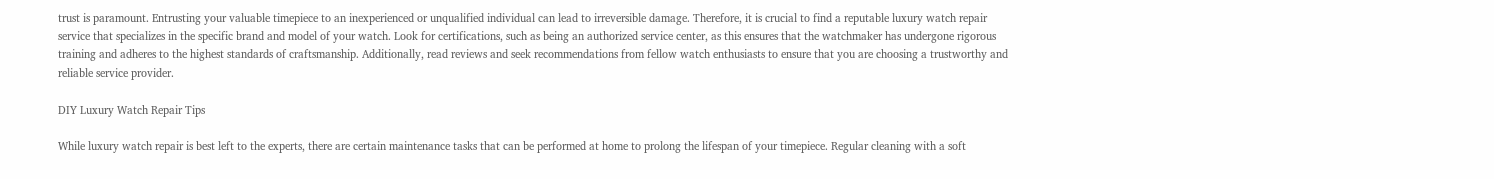trust is paramount. Entrusting your valuable timepiece to an inexperienced or unqualified individual can lead to irreversible damage. Therefore, it is crucial to find a reputable luxury watch repair service that specializes in the specific brand and model of your watch. Look for certifications, such as being an authorized service center, as this ensures that the watchmaker has undergone rigorous training and adheres to the highest standards of craftsmanship. Additionally, read reviews and seek recommendations from fellow watch enthusiasts to ensure that you are choosing a trustworthy and reliable service provider.

DIY Luxury Watch Repair Tips

While luxury watch repair is best left to the experts, there are certain maintenance tasks that can be performed at home to prolong the lifespan of your timepiece. Regular cleaning with a soft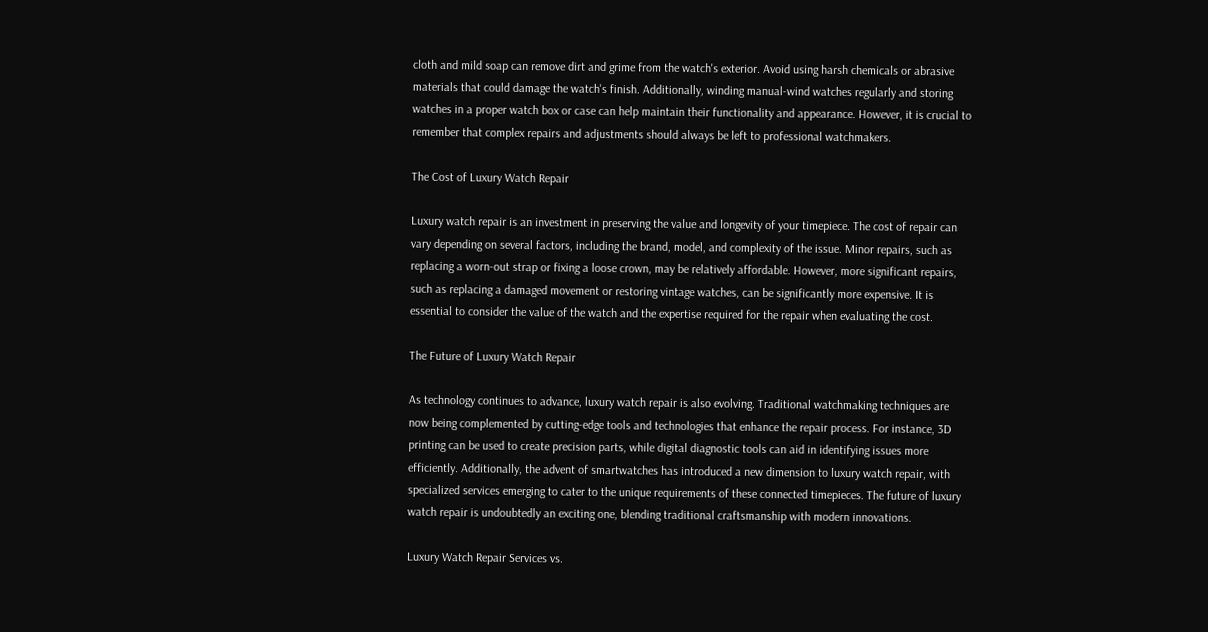cloth and mild soap can remove dirt and grime from the watch's exterior. Avoid using harsh chemicals or abrasive materials that could damage the watch's finish. Additionally, winding manual-wind watches regularly and storing watches in a proper watch box or case can help maintain their functionality and appearance. However, it is crucial to remember that complex repairs and adjustments should always be left to professional watchmakers.

The Cost of Luxury Watch Repair

Luxury watch repair is an investment in preserving the value and longevity of your timepiece. The cost of repair can vary depending on several factors, including the brand, model, and complexity of the issue. Minor repairs, such as replacing a worn-out strap or fixing a loose crown, may be relatively affordable. However, more significant repairs, such as replacing a damaged movement or restoring vintage watches, can be significantly more expensive. It is essential to consider the value of the watch and the expertise required for the repair when evaluating the cost.

The Future of Luxury Watch Repair

As technology continues to advance, luxury watch repair is also evolving. Traditional watchmaking techniques are now being complemented by cutting-edge tools and technologies that enhance the repair process. For instance, 3D printing can be used to create precision parts, while digital diagnostic tools can aid in identifying issues more efficiently. Additionally, the advent of smartwatches has introduced a new dimension to luxury watch repair, with specialized services emerging to cater to the unique requirements of these connected timepieces. The future of luxury watch repair is undoubtedly an exciting one, blending traditional craftsmanship with modern innovations.

Luxury Watch Repair Services vs.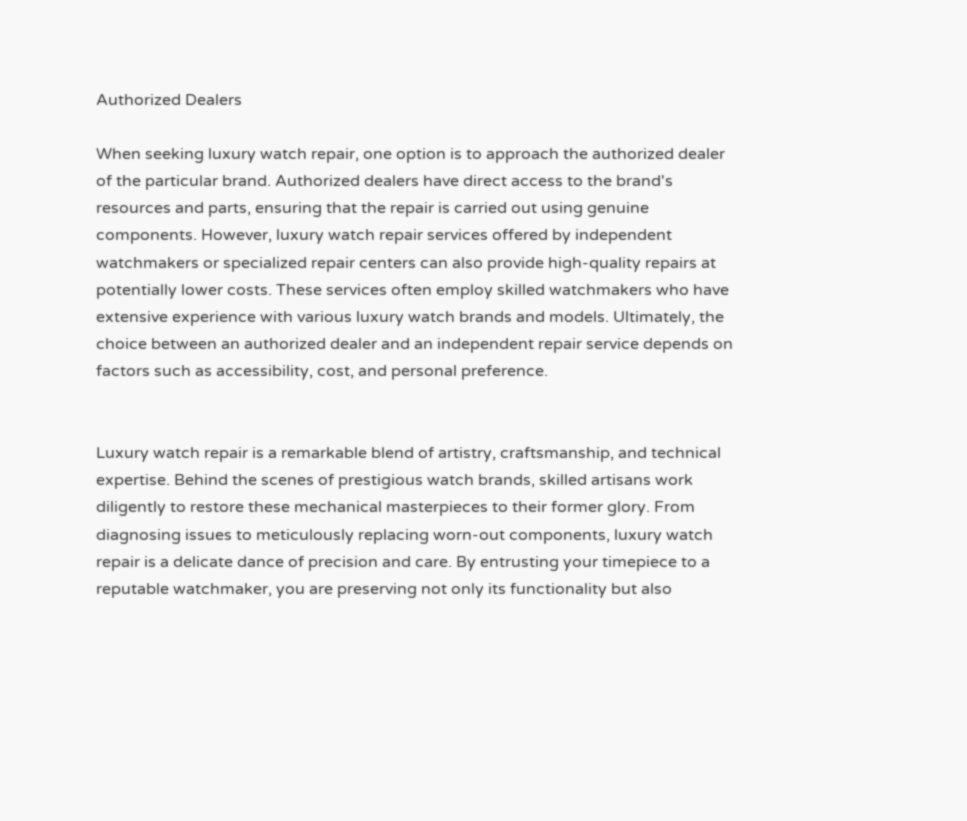Authorized Dealers

When seeking luxury watch repair, one option is to approach the authorized dealer of the particular brand. Authorized dealers have direct access to the brand's resources and parts, ensuring that the repair is carried out using genuine components. However, luxury watch repair services offered by independent watchmakers or specialized repair centers can also provide high-quality repairs at potentially lower costs. These services often employ skilled watchmakers who have extensive experience with various luxury watch brands and models. Ultimately, the choice between an authorized dealer and an independent repair service depends on factors such as accessibility, cost, and personal preference.


Luxury watch repair is a remarkable blend of artistry, craftsmanship, and technical expertise. Behind the scenes of prestigious watch brands, skilled artisans work diligently to restore these mechanical masterpieces to their former glory. From diagnosing issues to meticulously replacing worn-out components, luxury watch repair is a delicate dance of precision and care. By entrusting your timepiece to a reputable watchmaker, you are preserving not only its functionality but also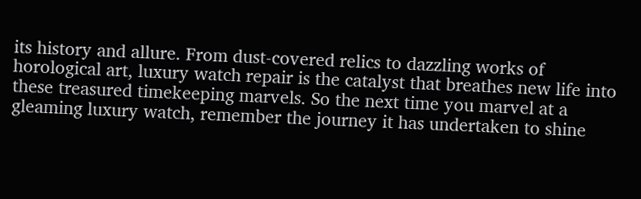its history and allure. From dust-covered relics to dazzling works of horological art, luxury watch repair is the catalyst that breathes new life into these treasured timekeeping marvels. So the next time you marvel at a gleaming luxury watch, remember the journey it has undertaken to shine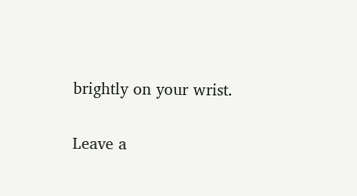brightly on your wrist.

Leave a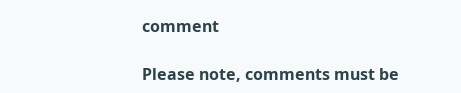comment

Please note, comments must be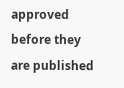approved before they are published